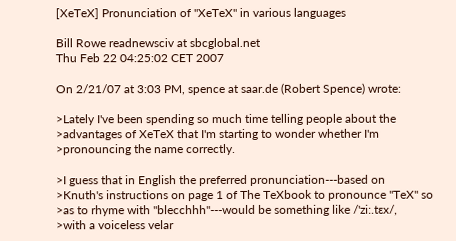[XeTeX] Pronunciation of "XeTeX" in various languages

Bill Rowe readnewsciv at sbcglobal.net
Thu Feb 22 04:25:02 CET 2007

On 2/21/07 at 3:03 PM, spence at saar.de (Robert Spence) wrote:

>Lately I've been spending so much time telling people about the
>advantages of XeTeX that I'm starting to wonder whether I'm
>pronouncing the name correctly.

>I guess that in English the preferred pronunciation---based on
>Knuth's instructions on page 1 of The TeXbook to pronounce "TeX" so
>as to rhyme with "blecchhh"---would be something like /'zi:.tɛx/,
>with a voiceless velar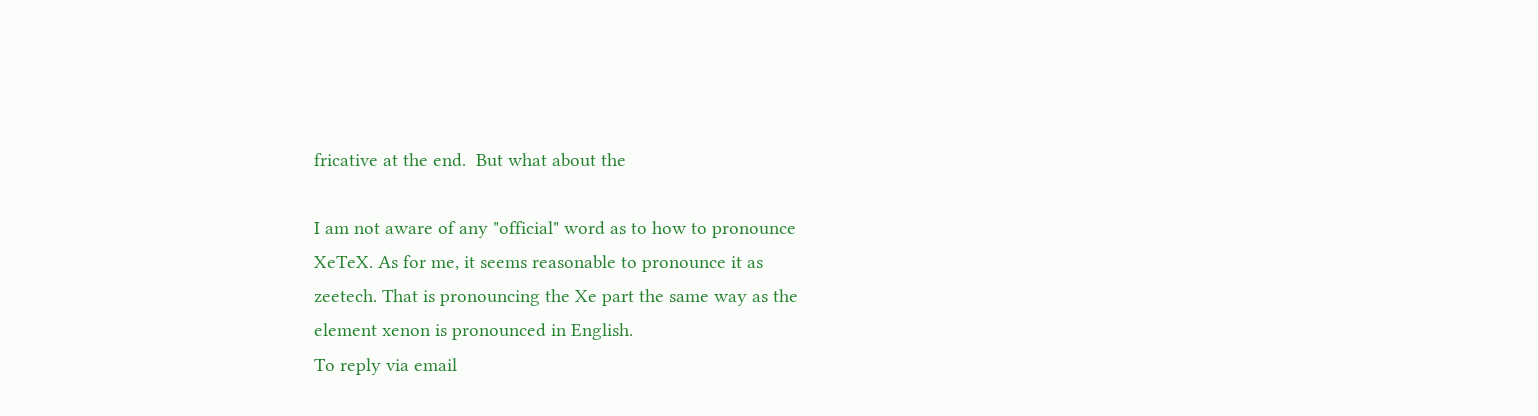fricative at the end.  But what about the

I am not aware of any "official" word as to how to pronounce
XeTeX. As for me, it seems reasonable to pronounce it as
zeetech. That is pronouncing the Xe part the same way as the
element xenon is pronounced in English.
To reply via email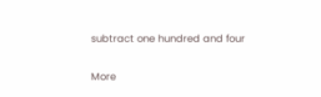subtract one hundred and four

More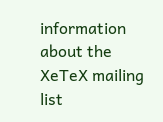information about the XeTeX mailing list